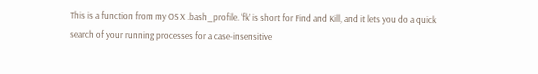This is a function from my OS X .bash_profile. ‘fk’ is short for Find and Kill, and it lets you do a quick search of your running processes for a case-insensitive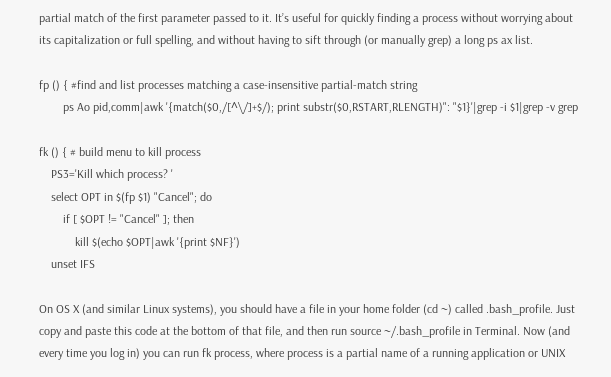partial match of the first parameter passed to it. It’s useful for quickly finding a process without worrying about its capitalization or full spelling, and without having to sift through (or manually grep) a long ps ax list.

fp () { #find and list processes matching a case-insensitive partial-match string
        ps Ao pid,comm|awk '{match($0,/[^\/]+$/); print substr($0,RSTART,RLENGTH)": "$1}'|grep -i $1|grep -v grep

fk () { # build menu to kill process
    PS3='Kill which process? '
    select OPT in $(fp $1) "Cancel"; do
        if [ $OPT != "Cancel" ]; then
            kill $(echo $OPT|awk '{print $NF}')
    unset IFS

On OS X (and similar Linux systems), you should have a file in your home folder (cd ~) called .bash_profile. Just copy and paste this code at the bottom of that file, and then run source ~/.bash_profile in Terminal. Now (and every time you log in) you can run fk process, where process is a partial name of a running application or UNIX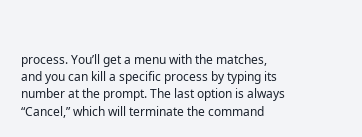process. You’ll get a menu with the matches, and you can kill a specific process by typing its number at the prompt. The last option is always “Cancel,” which will terminate the command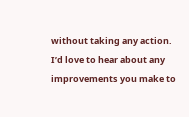without taking any action. I’d love to hear about any improvements you make to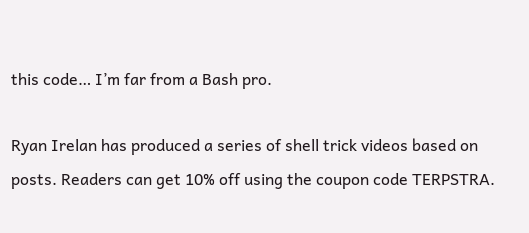this code… I’m far from a Bash pro.

Ryan Irelan has produced a series of shell trick videos based on posts. Readers can get 10% off using the coupon code TERPSTRA.